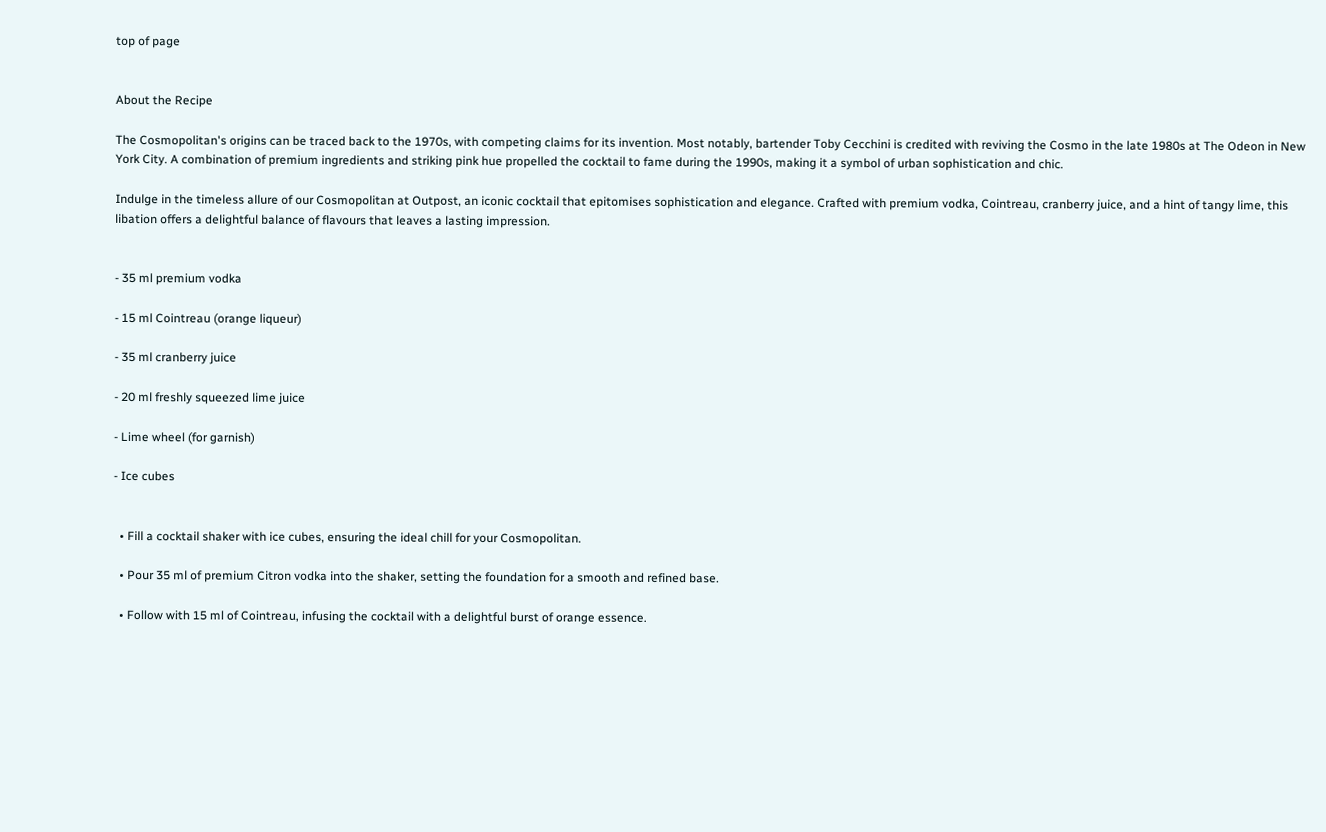top of page


About the Recipe

The Cosmopolitan's origins can be traced back to the 1970s, with competing claims for its invention. Most notably, bartender Toby Cecchini is credited with reviving the Cosmo in the late 1980s at The Odeon in New York City. A combination of premium ingredients and striking pink hue propelled the cocktail to fame during the 1990s, making it a symbol of urban sophistication and chic.

Indulge in the timeless allure of our Cosmopolitan at Outpost, an iconic cocktail that epitomises sophistication and elegance. Crafted with premium vodka, Cointreau, cranberry juice, and a hint of tangy lime, this libation offers a delightful balance of flavours that leaves a lasting impression.


- 35 ml premium vodka

- 15 ml Cointreau (orange liqueur)

- 35 ml cranberry juice

- 20 ml freshly squeezed lime juice

- Lime wheel (for garnish)

- Ice cubes


  • Fill a cocktail shaker with ice cubes, ensuring the ideal chill for your Cosmopolitan.

  • Pour 35 ml of premium Citron vodka into the shaker, setting the foundation for a smooth and refined base.

  • Follow with 15 ml of Cointreau, infusing the cocktail with a delightful burst of orange essence.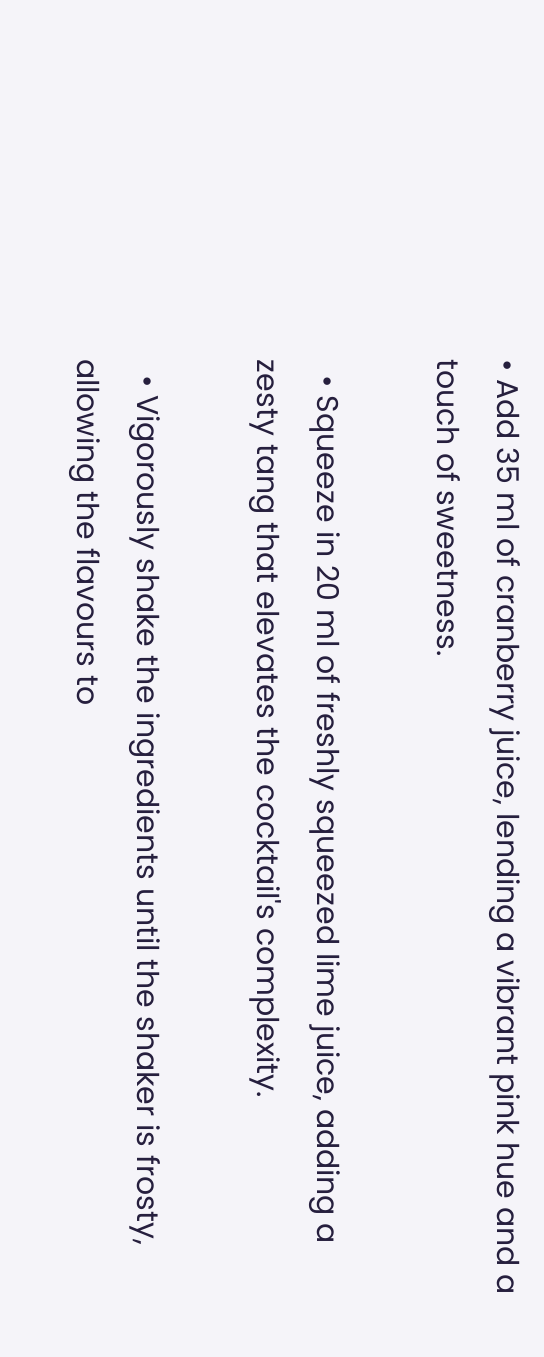• Add 35 ml of cranberry juice, lending a vibrant pink hue and a touch of sweetness.

  • Squeeze in 20 ml of freshly squeezed lime juice, adding a zesty tang that elevates the cocktail's complexity.

  • Vigorously shake the ingredients until the shaker is frosty, allowing the flavours to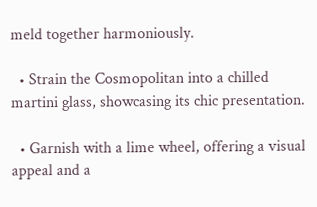meld together harmoniously.

  • Strain the Cosmopolitan into a chilled martini glass, showcasing its chic presentation.

  • Garnish with a lime wheel, offering a visual appeal and a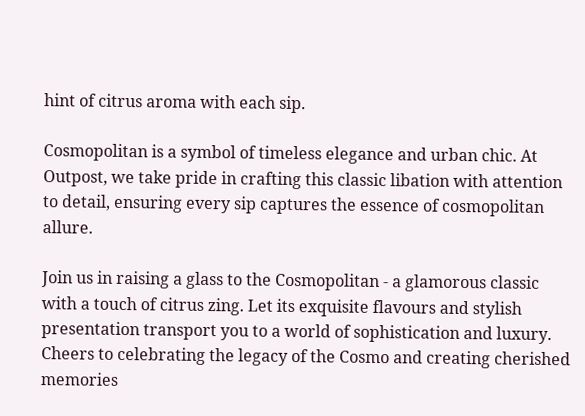hint of citrus aroma with each sip.

Cosmopolitan is a symbol of timeless elegance and urban chic. At Outpost, we take pride in crafting this classic libation with attention to detail, ensuring every sip captures the essence of cosmopolitan allure.

Join us in raising a glass to the Cosmopolitan - a glamorous classic with a touch of citrus zing. Let its exquisite flavours and stylish presentation transport you to a world of sophistication and luxury. Cheers to celebrating the legacy of the Cosmo and creating cherished memories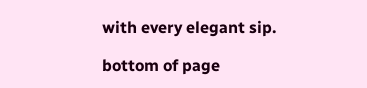with every elegant sip.

bottom of page